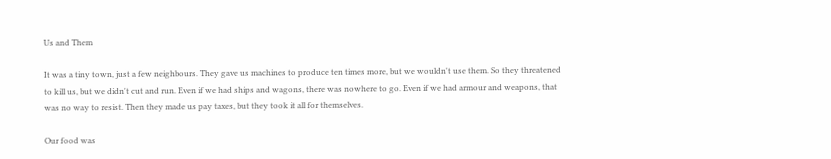Us and Them

It was a tiny town, just a few neighbours. They gave us machines to produce ten times more, but we wouldn't use them. So they threatened to kill us, but we didn't cut and run. Even if we had ships and wagons, there was nowhere to go. Even if we had armour and weapons, that was no way to resist. Then they made us pay taxes, but they took it all for themselves.

Our food was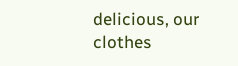delicious, our clothes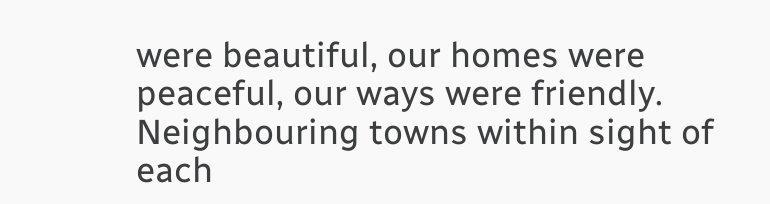were beautiful, our homes were peaceful, our ways were friendly. Neighbouring towns within sight of each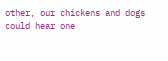other, our chickens and dogs could hear one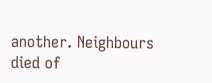another. Neighbours died of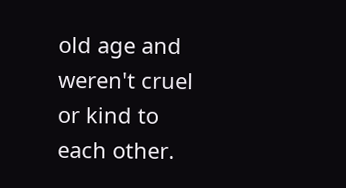old age and weren't cruel or kind to each other.